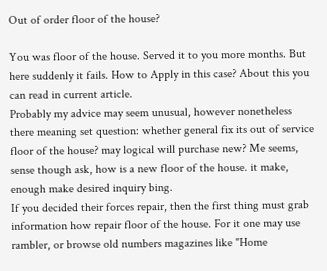Out of order floor of the house?

You was floor of the house. Served it to you more months. But here suddenly it fails. How to Apply in this case? About this you can read in current article.
Probably my advice may seem unusual, however nonetheless there meaning set question: whether general fix its out of service floor of the house? may logical will purchase new? Me seems, sense though ask, how is a new floor of the house. it make, enough make desired inquiry bing.
If you decided their forces repair, then the first thing must grab information how repair floor of the house. For it one may use rambler, or browse old numbers magazines like "Home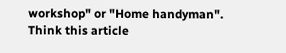workshop" or "Home handyman".
Think this article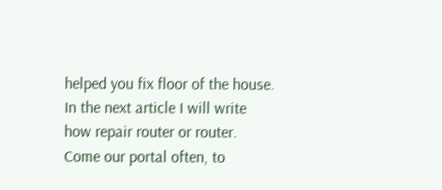helped you fix floor of the house. In the next article I will write how repair router or router.
Come our portal often, to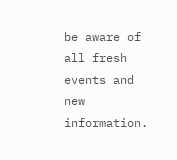be aware of all fresh events and new information.